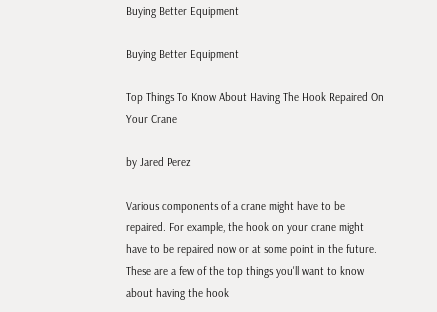Buying Better Equipment

Buying Better Equipment

Top Things To Know About Having The Hook Repaired On Your Crane

by Jared Perez

Various components of a crane might have to be repaired. For example, the hook on your crane might have to be repaired now or at some point in the future. These are a few of the top things you'll want to know about having the hook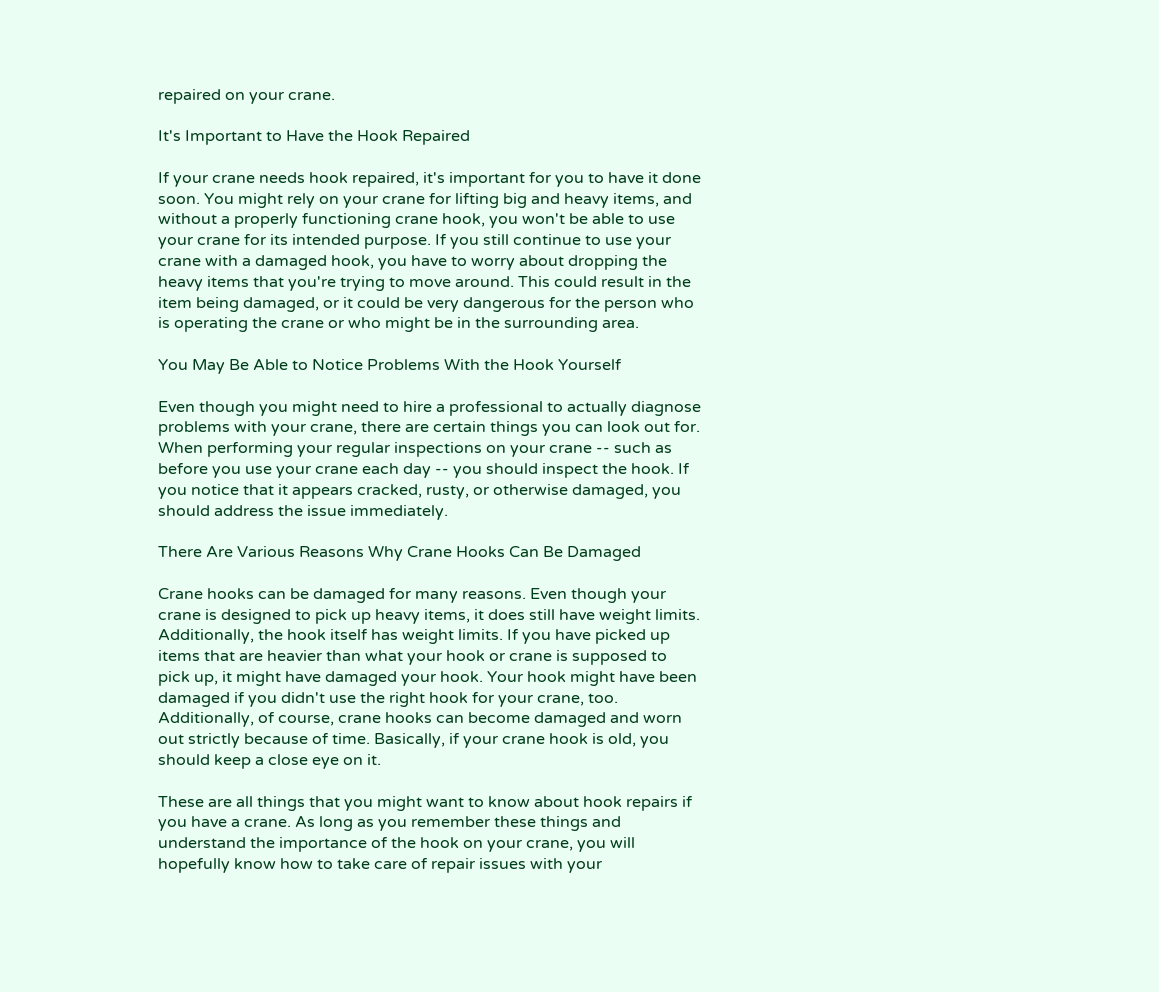repaired on your crane.

It's Important to Have the Hook Repaired

If your crane needs hook repaired, it's important for you to have it done soon. You might rely on your crane for lifting big and heavy items, and without a properly functioning crane hook, you won't be able to use your crane for its intended purpose. If you still continue to use your crane with a damaged hook, you have to worry about dropping the heavy items that you're trying to move around. This could result in the item being damaged, or it could be very dangerous for the person who is operating the crane or who might be in the surrounding area.

You May Be Able to Notice Problems With the Hook Yourself

Even though you might need to hire a professional to actually diagnose problems with your crane, there are certain things you can look out for. When performing your regular inspections on your crane -- such as before you use your crane each day -- you should inspect the hook. If you notice that it appears cracked, rusty, or otherwise damaged, you should address the issue immediately.

There Are Various Reasons Why Crane Hooks Can Be Damaged

Crane hooks can be damaged for many reasons. Even though your crane is designed to pick up heavy items, it does still have weight limits. Additionally, the hook itself has weight limits. If you have picked up items that are heavier than what your hook or crane is supposed to pick up, it might have damaged your hook. Your hook might have been damaged if you didn't use the right hook for your crane, too. Additionally, of course, crane hooks can become damaged and worn out strictly because of time. Basically, if your crane hook is old, you should keep a close eye on it.

These are all things that you might want to know about hook repairs if you have a crane. As long as you remember these things and understand the importance of the hook on your crane, you will hopefully know how to take care of repair issues with your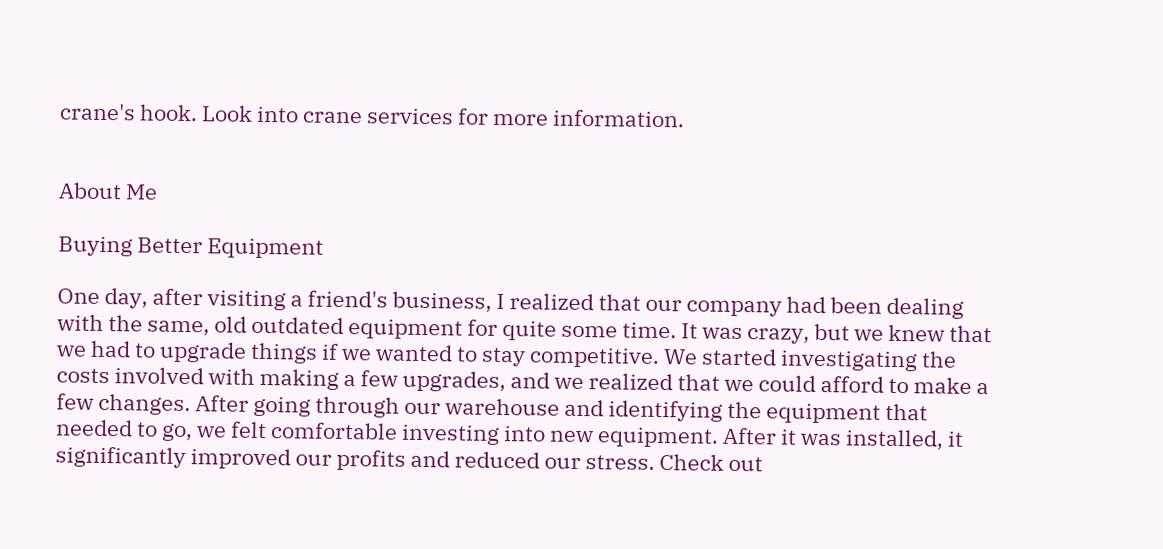crane's hook. Look into crane services for more information.


About Me

Buying Better Equipment

One day, after visiting a friend's business, I realized that our company had been dealing with the same, old outdated equipment for quite some time. It was crazy, but we knew that we had to upgrade things if we wanted to stay competitive. We started investigating the costs involved with making a few upgrades, and we realized that we could afford to make a few changes. After going through our warehouse and identifying the equipment that needed to go, we felt comfortable investing into new equipment. After it was installed, it significantly improved our profits and reduced our stress. Check out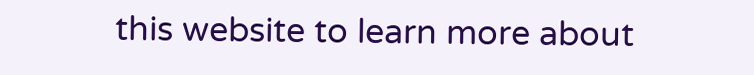this website to learn more about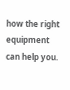how the right equipment can help you.